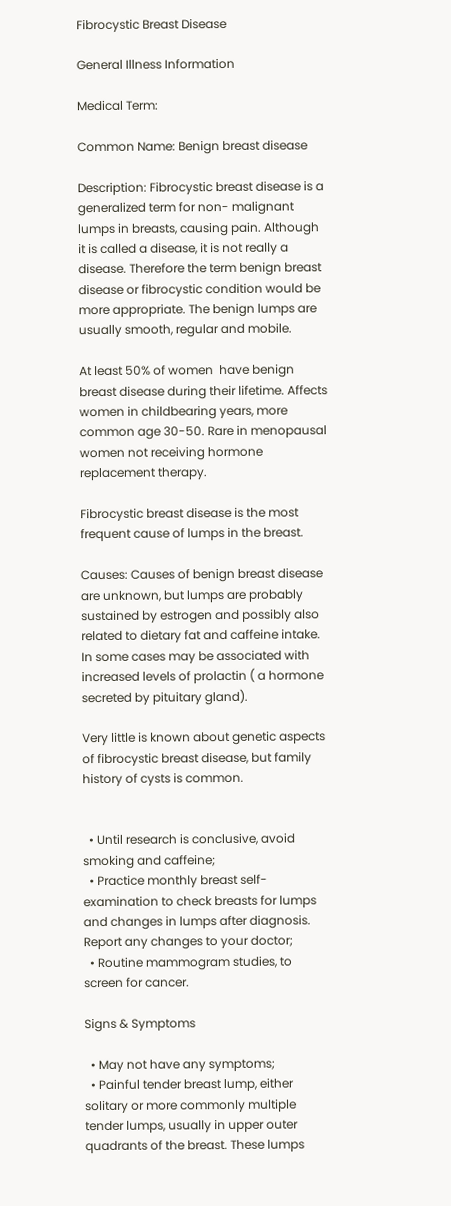Fibrocystic Breast Disease

General Illness Information

Medical Term:

Common Name: Benign breast disease

Description: Fibrocystic breast disease is a generalized term for non- malignant lumps in breasts, causing pain. Although it is called a disease, it is not really a disease. Therefore the term benign breast  disease or fibrocystic condition would be more appropriate. The benign lumps are usually smooth, regular and mobile.

At least 50% of women  have benign breast disease during their lifetime. Affects women in childbearing years, more common age 30-50. Rare in menopausal women not receiving hormone replacement therapy.

Fibrocystic breast disease is the most frequent cause of lumps in the breast.

Causes: Causes of benign breast disease are unknown, but lumps are probably sustained by estrogen and possibly also related to dietary fat and caffeine intake. In some cases may be associated with increased levels of prolactin ( a hormone secreted by pituitary gland).

Very little is known about genetic aspects of fibrocystic breast disease, but family history of cysts is common.


  • Until research is conclusive, avoid smoking and caffeine;
  • Practice monthly breast self-examination to check breasts for lumps and changes in lumps after diagnosis. Report any changes to your doctor;
  • Routine mammogram studies, to screen for cancer.

Signs & Symptoms

  • May not have any symptoms;
  • Painful tender breast lump, either solitary or more commonly multiple tender lumps, usually in upper outer quadrants of the breast. These lumps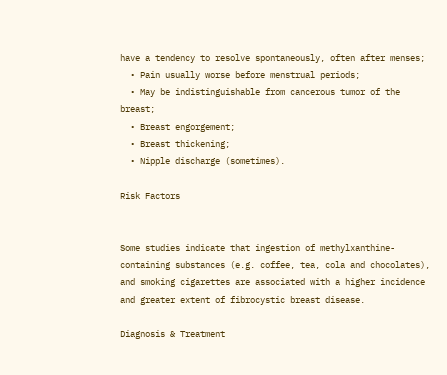have a tendency to resolve spontaneously, often after menses;
  • Pain usually worse before menstrual periods;
  • May be indistinguishable from cancerous tumor of the breast;
  • Breast engorgement;
  • Breast thickening;
  • Nipple discharge (sometimes).

Risk Factors


Some studies indicate that ingestion of methylxanthine- containing substances (e.g. coffee, tea, cola and chocolates), and smoking cigarettes are associated with a higher incidence and greater extent of fibrocystic breast disease.

Diagnosis & Treatment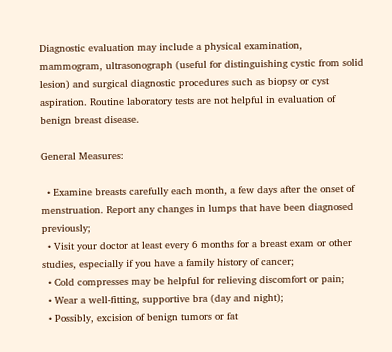Diagnostic evaluation may include a physical examination, mammogram, ultrasonograph (useful for distinguishing cystic from solid lesion) and surgical diagnostic procedures such as biopsy or cyst aspiration. Routine laboratory tests are not helpful in evaluation of benign breast disease.

General Measures:

  • Examine breasts carefully each month, a few days after the onset of menstruation. Report any changes in lumps that have been diagnosed previously;
  • Visit your doctor at least every 6 months for a breast exam or other studies, especially if you have a family history of cancer;
  • Cold compresses may be helpful for relieving discomfort or pain;
  • Wear a well-fitting, supportive bra (day and night);
  • Possibly, excision of benign tumors or fat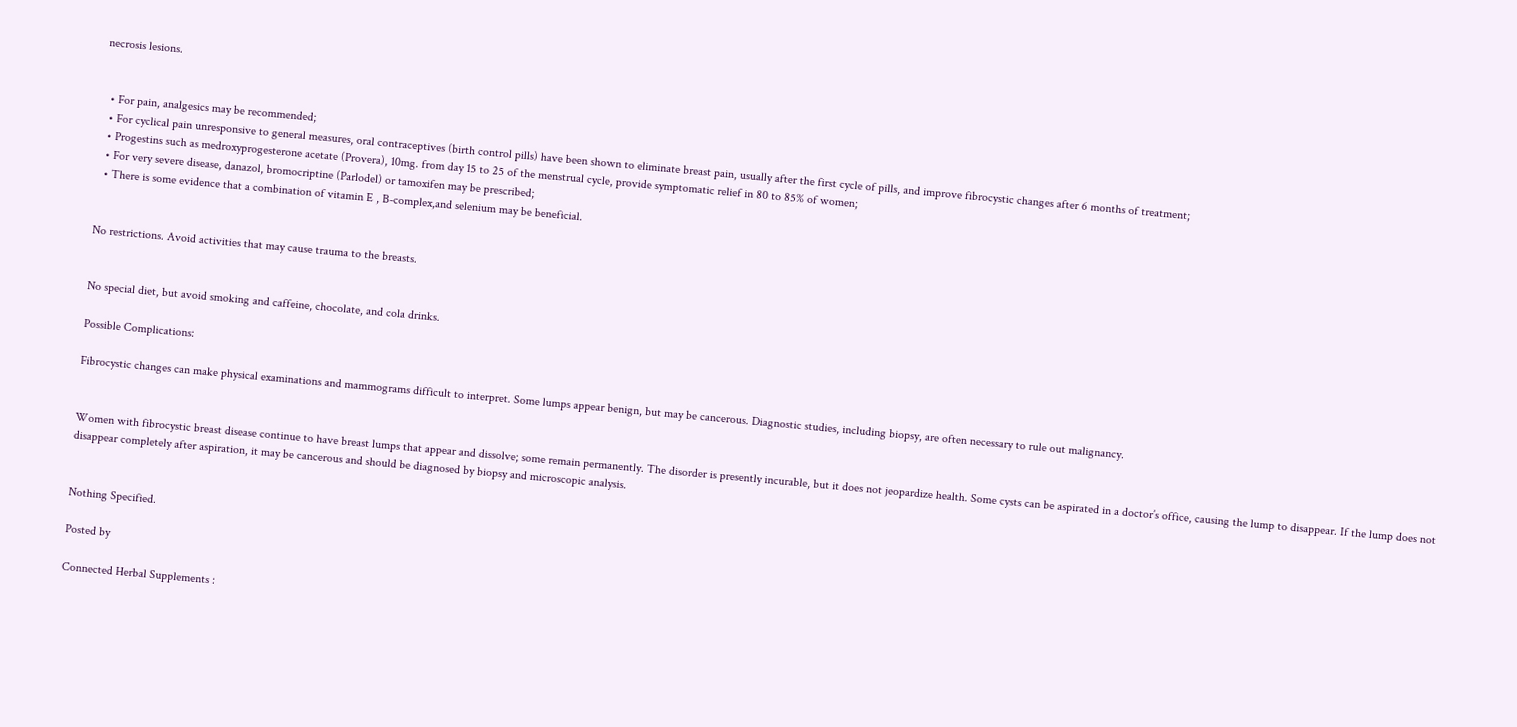necrosis lesions.


  • For pain, analgesics may be recommended;
  • For cyclical pain unresponsive to general measures, oral contraceptives (birth control pills) have been shown to eliminate breast pain, usually after the first cycle of pills, and improve fibrocystic changes after 6 months of treatment;
  • Progestins such as medroxyprogesterone acetate (Provera), 10mg. from day 15 to 25 of the menstrual cycle, provide symptomatic relief in 80 to 85% of women;
  • For very severe disease, danazol, bromocriptine (Parlodel) or tamoxifen may be prescribed;
  • There is some evidence that a combination of vitamin E , B-complex,and selenium may be beneficial.


No restrictions. Avoid activities that may cause trauma to the breasts.


No special diet, but avoid smoking and caffeine, chocolate, and cola drinks.

Possible Complications:

Fibrocystic changes can make physical examinations and mammograms difficult to interpret. Some lumps appear benign, but may be cancerous. Diagnostic studies, including biopsy, are often necessary to rule out malignancy.


Women with fibrocystic breast disease continue to have breast lumps that appear and dissolve; some remain permanently. The disorder is presently incurable, but it does not jeopardize health. Some cysts can be aspirated in a doctor’s office, causing the lump to disappear. If the lump does not disappear completely after aspiration, it may be cancerous and should be diagnosed by biopsy and microscopic analysis.


Nothing Specified.

Posted by

Connected Herbal Supplements :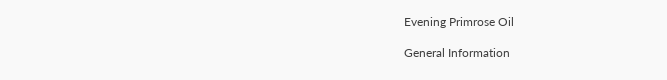Evening Primrose Oil

General Information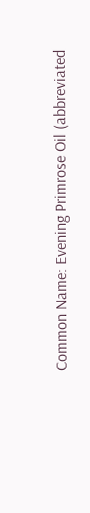Common Name: Evening Primrose Oil (abbreviated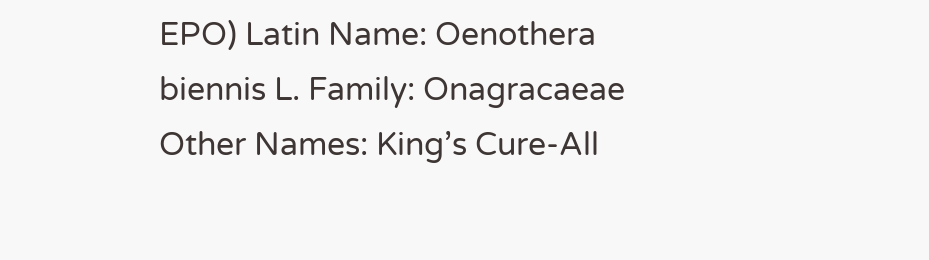EPO) Latin Name: Oenothera biennis L. Family: Onagracaeae Other Names: King’s Cure-All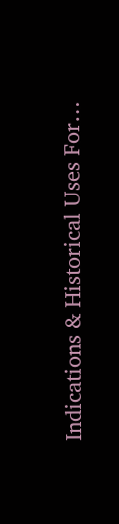Indications & Historical Uses For…